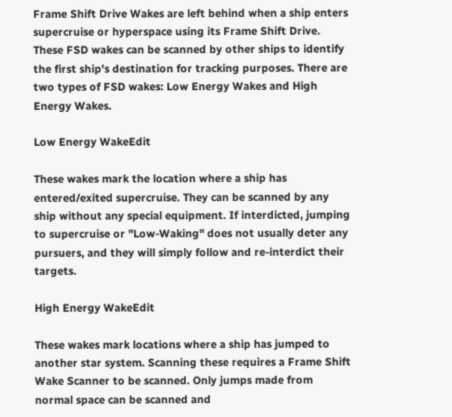Frame Shift Drive Wakes are left behind when a ship enters supercruise or hyperspace using its Frame Shift Drive. These FSD wakes can be scanned by other ships to identify the first ship's destination for tracking purposes. There are two types of FSD wakes: Low Energy Wakes and High Energy Wakes.

Low Energy WakeEdit

These wakes mark the location where a ship has entered/exited supercruise. They can be scanned by any ship without any special equipment. If interdicted, jumping to supercruise or "Low-Waking" does not usually deter any pursuers, and they will simply follow and re-interdict their targets.

High Energy WakeEdit

These wakes mark locations where a ship has jumped to another star system. Scanning these requires a Frame Shift Wake Scanner to be scanned. Only jumps made from normal space can be scanned and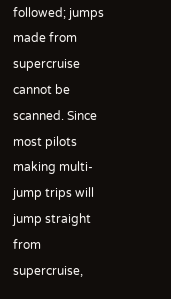followed; jumps made from supercruise cannot be scanned. Since most pilots making multi-jump trips will jump straight from supercruise,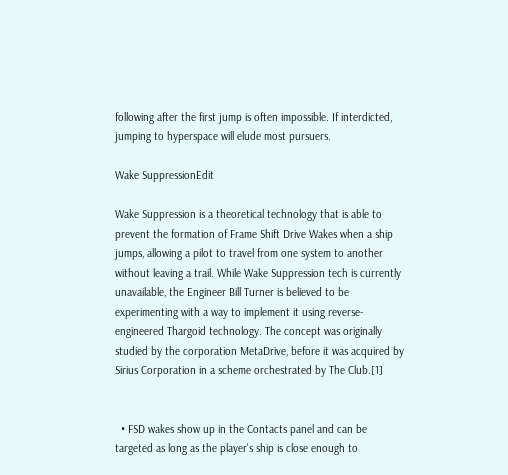following after the first jump is often impossible. If interdicted, jumping to hyperspace will elude most pursuers.

Wake SuppressionEdit

Wake Suppression is a theoretical technology that is able to prevent the formation of Frame Shift Drive Wakes when a ship jumps, allowing a pilot to travel from one system to another without leaving a trail. While Wake Suppression tech is currently unavailable, the Engineer Bill Turner is believed to be experimenting with a way to implement it using reverse-engineered Thargoid technology. The concept was originally studied by the corporation MetaDrive, before it was acquired by Sirius Corporation in a scheme orchestrated by The Club.[1]


  • FSD wakes show up in the Contacts panel and can be targeted as long as the player's ship is close enough to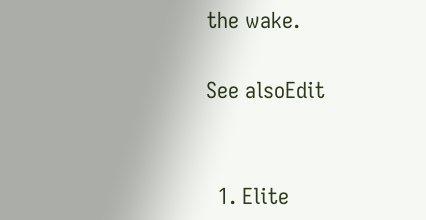the wake.

See alsoEdit


  1. Elite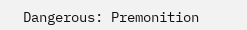Dangerous: Premonition